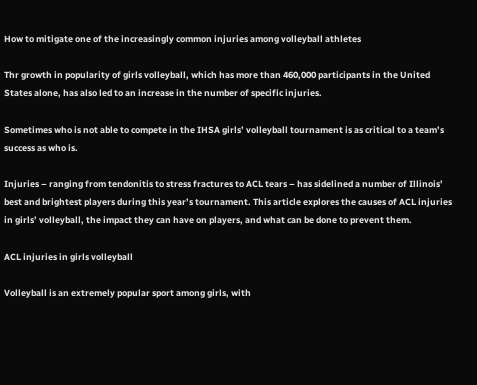How to mitigate one of the increasingly common injuries among volleyball athletes

Thr growth in popularity of girls volleyball, which has more than 460,000 participants in the United States alone, has also led to an increase in the number of specific injuries.

Sometimes who is not able to compete in the IHSA girls’ volleyball tournament is as critical to a team’s success as who is.

Injuries – ranging from tendonitis to stress fractures to ACL tears – has sidelined a number of Illinois’ best and brightest players during this year’s tournament. This article explores the causes of ACL injuries in girls’ volleyball, the impact they can have on players, and what can be done to prevent them.

ACL injuries in girls volleyball

Volleyball is an extremely popular sport among girls, with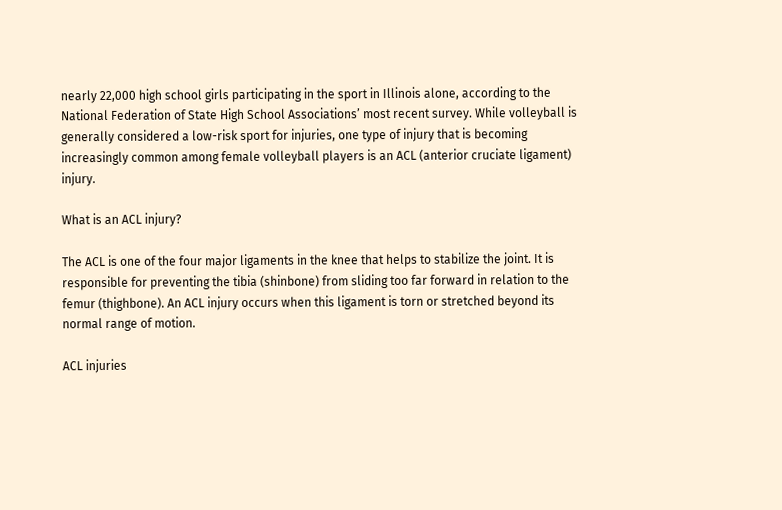nearly 22,000 high school girls participating in the sport in Illinois alone, according to the National Federation of State High School Associations’ most recent survey. While volleyball is generally considered a low-risk sport for injuries, one type of injury that is becoming increasingly common among female volleyball players is an ACL (anterior cruciate ligament) injury.

What is an ACL injury?

The ACL is one of the four major ligaments in the knee that helps to stabilize the joint. It is responsible for preventing the tibia (shinbone) from sliding too far forward in relation to the femur (thighbone). An ACL injury occurs when this ligament is torn or stretched beyond its normal range of motion.

ACL injuries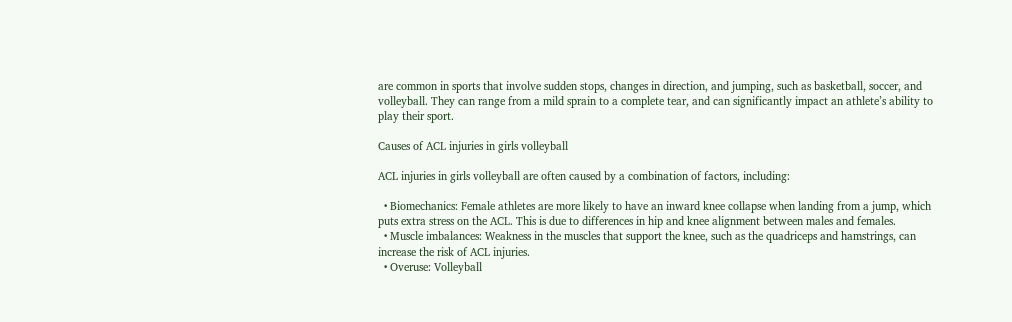are common in sports that involve sudden stops, changes in direction, and jumping, such as basketball, soccer, and volleyball. They can range from a mild sprain to a complete tear, and can significantly impact an athlete’s ability to play their sport.

Causes of ACL injuries in girls volleyball

ACL injuries in girls volleyball are often caused by a combination of factors, including:

  • Biomechanics: Female athletes are more likely to have an inward knee collapse when landing from a jump, which puts extra stress on the ACL. This is due to differences in hip and knee alignment between males and females.
  • Muscle imbalances: Weakness in the muscles that support the knee, such as the quadriceps and hamstrings, can increase the risk of ACL injuries.
  • Overuse: Volleyball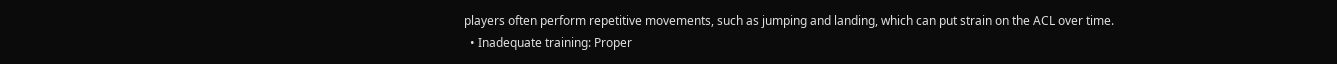players often perform repetitive movements, such as jumping and landing, which can put strain on the ACL over time.
  • Inadequate training: Proper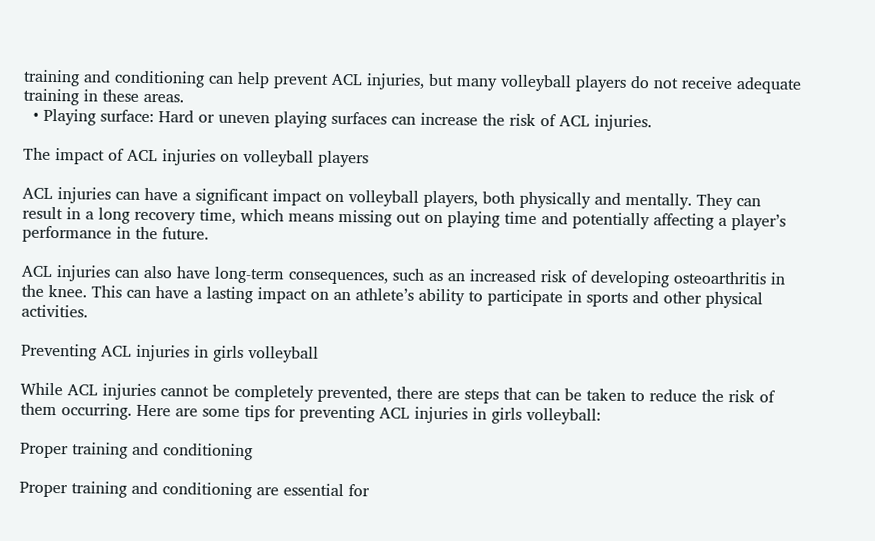training and conditioning can help prevent ACL injuries, but many volleyball players do not receive adequate training in these areas.
  • Playing surface: Hard or uneven playing surfaces can increase the risk of ACL injuries.

The impact of ACL injuries on volleyball players

ACL injuries can have a significant impact on volleyball players, both physically and mentally. They can result in a long recovery time, which means missing out on playing time and potentially affecting a player’s performance in the future.

ACL injuries can also have long-term consequences, such as an increased risk of developing osteoarthritis in the knee. This can have a lasting impact on an athlete’s ability to participate in sports and other physical activities.

Preventing ACL injuries in girls volleyball

While ACL injuries cannot be completely prevented, there are steps that can be taken to reduce the risk of them occurring. Here are some tips for preventing ACL injuries in girls volleyball:

Proper training and conditioning

Proper training and conditioning are essential for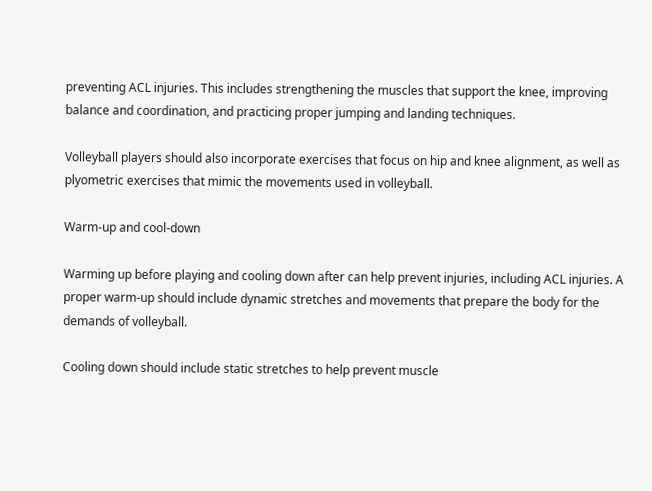preventing ACL injuries. This includes strengthening the muscles that support the knee, improving balance and coordination, and practicing proper jumping and landing techniques.

Volleyball players should also incorporate exercises that focus on hip and knee alignment, as well as plyometric exercises that mimic the movements used in volleyball.

Warm-up and cool-down

Warming up before playing and cooling down after can help prevent injuries, including ACL injuries. A proper warm-up should include dynamic stretches and movements that prepare the body for the demands of volleyball.

Cooling down should include static stretches to help prevent muscle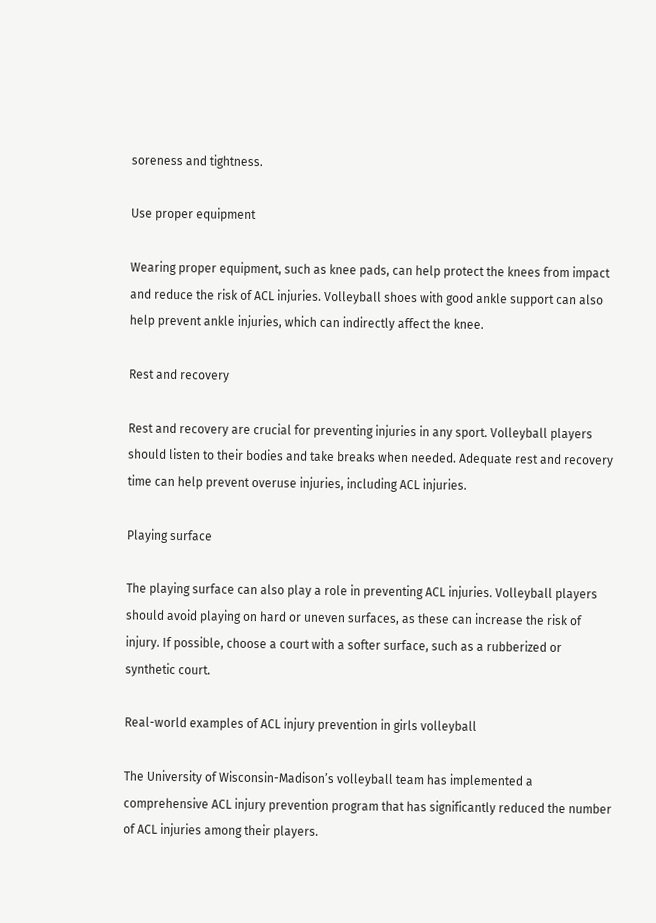soreness and tightness.

Use proper equipment

Wearing proper equipment, such as knee pads, can help protect the knees from impact and reduce the risk of ACL injuries. Volleyball shoes with good ankle support can also help prevent ankle injuries, which can indirectly affect the knee.

Rest and recovery

Rest and recovery are crucial for preventing injuries in any sport. Volleyball players should listen to their bodies and take breaks when needed. Adequate rest and recovery time can help prevent overuse injuries, including ACL injuries.

Playing surface

The playing surface can also play a role in preventing ACL injuries. Volleyball players should avoid playing on hard or uneven surfaces, as these can increase the risk of injury. If possible, choose a court with a softer surface, such as a rubberized or synthetic court.

Real-world examples of ACL injury prevention in girls volleyball

The University of Wisconsin-Madison’s volleyball team has implemented a comprehensive ACL injury prevention program that has significantly reduced the number of ACL injuries among their players.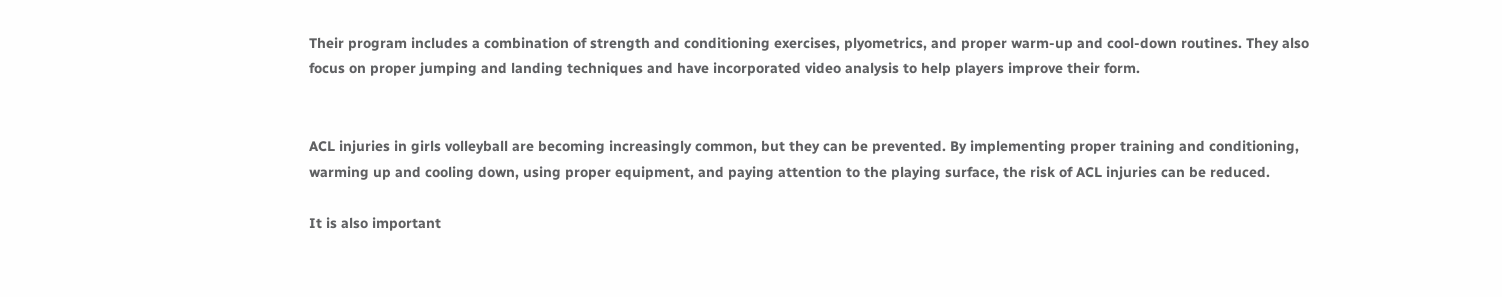Their program includes a combination of strength and conditioning exercises, plyometrics, and proper warm-up and cool-down routines. They also focus on proper jumping and landing techniques and have incorporated video analysis to help players improve their form.


ACL injuries in girls volleyball are becoming increasingly common, but they can be prevented. By implementing proper training and conditioning, warming up and cooling down, using proper equipment, and paying attention to the playing surface, the risk of ACL injuries can be reduced.

It is also important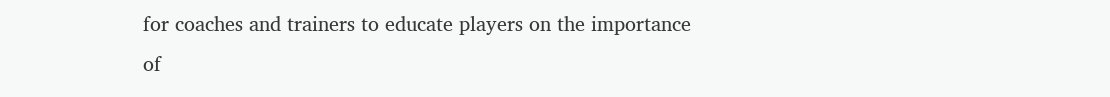for coaches and trainers to educate players on the importance of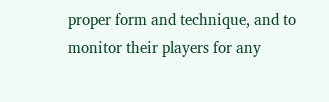proper form and technique, and to monitor their players for any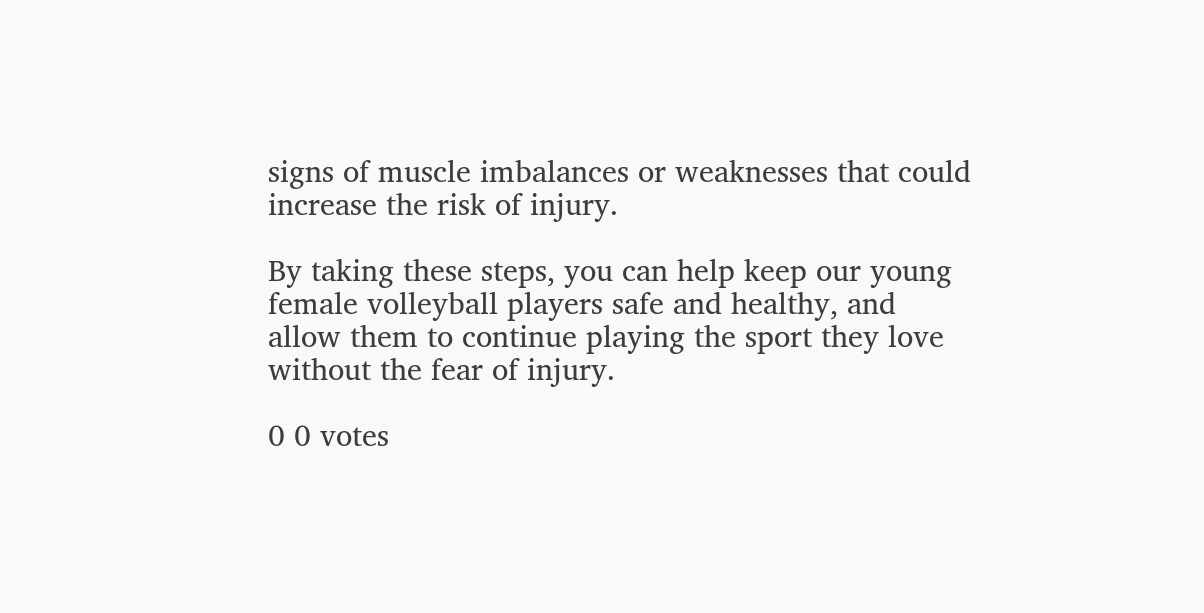signs of muscle imbalances or weaknesses that could increase the risk of injury.

By taking these steps, you can help keep our young female volleyball players safe and healthy, and allow them to continue playing the sport they love without the fear of injury.

0 0 votes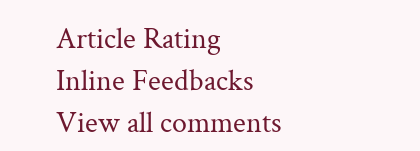Article Rating
Inline Feedbacks
View all comments